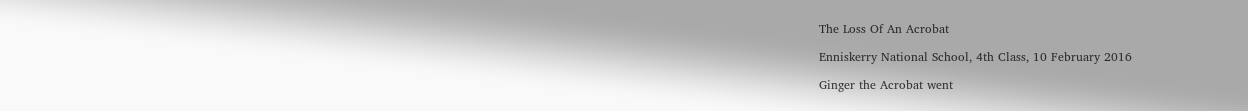The Loss Of An Acrobat

Enniskerry National School, 4th Class, 10 February 2016

Ginger the Acrobat went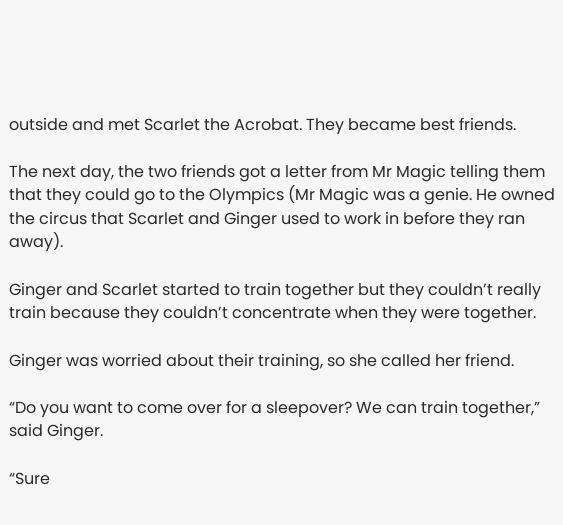outside and met Scarlet the Acrobat. They became best friends.

The next day, the two friends got a letter from Mr Magic telling them that they could go to the Olympics (Mr Magic was a genie. He owned the circus that Scarlet and Ginger used to work in before they ran away).

Ginger and Scarlet started to train together but they couldn’t really train because they couldn’t concentrate when they were together.

Ginger was worried about their training, so she called her friend.

“Do you want to come over for a sleepover? We can train together,” said Ginger.

“Sure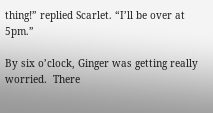thing!” replied Scarlet. “I’ll be over at 5pm.”

By six o’clock, Ginger was getting really worried.  There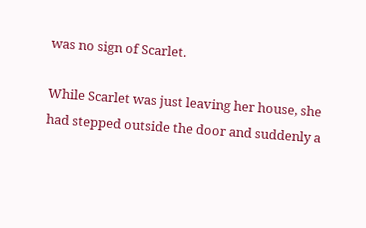was no sign of Scarlet.

While Scarlet was just leaving her house, she had stepped outside the door and suddenly a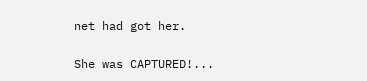net had got her.

She was CAPTURED!...